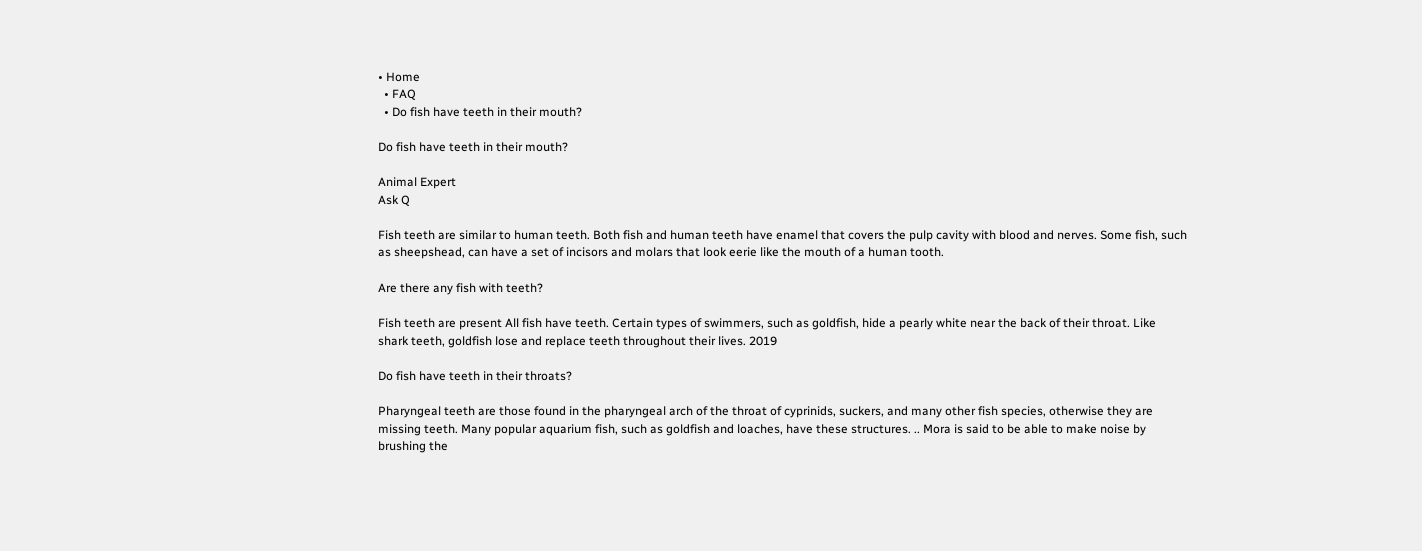• Home
  • FAQ
  • Do fish have teeth in their mouth?

Do fish have teeth in their mouth?

Animal Expert
Ask Q

Fish teeth are similar to human teeth. Both fish and human teeth have enamel that covers the pulp cavity with blood and nerves. Some fish, such as sheepshead, can have a set of incisors and molars that look eerie like the mouth of a human tooth.

Are there any fish with teeth?

Fish teeth are present All fish have teeth. Certain types of swimmers, such as goldfish, hide a pearly white near the back of their throat. Like shark teeth, goldfish lose and replace teeth throughout their lives. 2019

Do fish have teeth in their throats?

Pharyngeal teeth are those found in the pharyngeal arch of the throat of cyprinids, suckers, and many other fish species, otherwise they are missing teeth. Many popular aquarium fish, such as goldfish and loaches, have these structures. .. Mora is said to be able to make noise by brushing the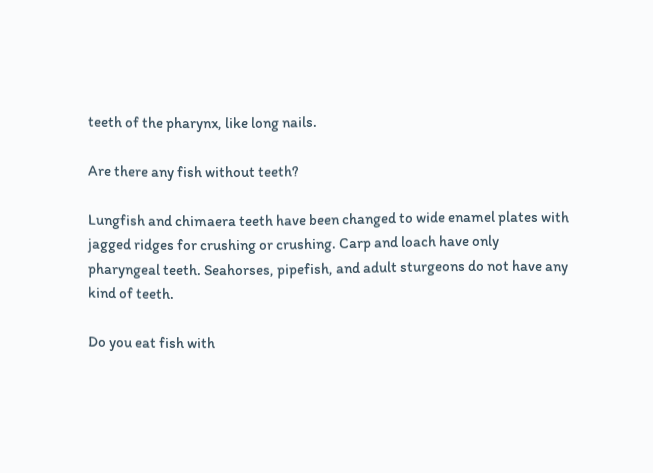teeth of the pharynx, like long nails.

Are there any fish without teeth?

Lungfish and chimaera teeth have been changed to wide enamel plates with jagged ridges for crushing or crushing. Carp and loach have only pharyngeal teeth. Seahorses, pipefish, and adult sturgeons do not have any kind of teeth.

Do you eat fish with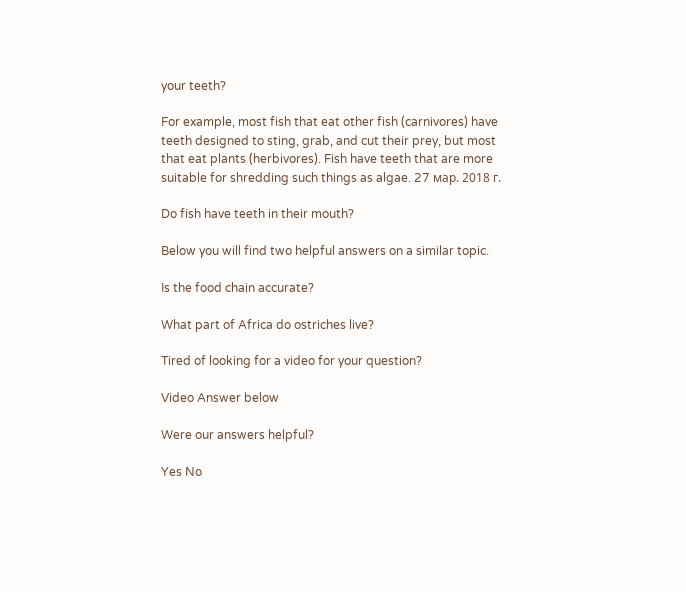your teeth?

For example, most fish that eat other fish (carnivores) have teeth designed to sting, grab, and cut their prey, but most that eat plants (herbivores). Fish have teeth that are more suitable for shredding such things as algae. 27 мар. 2018 г.

Do fish have teeth in their mouth?

Below you will find two helpful answers on a similar topic.

Is the food chain accurate?

What part of Africa do ostriches live?

Tired of looking for a video for your question?

Video Answer below

Were our answers helpful?

Yes No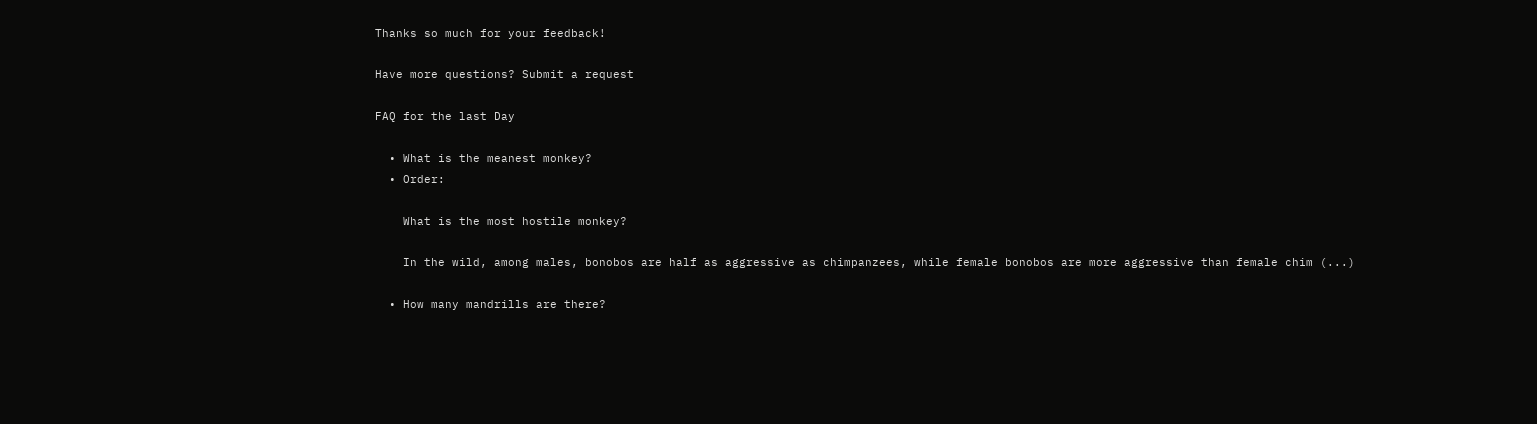Thanks so much for your feedback!

Have more questions? Submit a request

FAQ for the last Day

  • What is the meanest monkey?
  • Order:

    What is the most hostile monkey?

    In the wild, among males, bonobos are half as aggressive as chimpanzees, while female bonobos are more aggressive than female chim (...)

  • How many mandrills are there?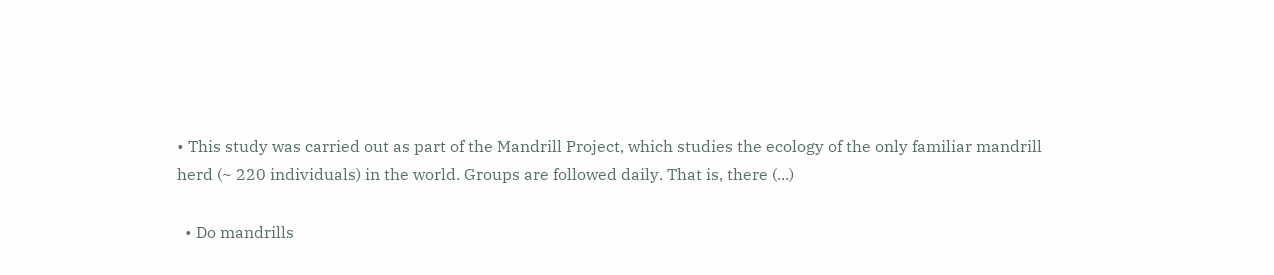• This study was carried out as part of the Mandrill Project, which studies the ecology of the only familiar mandrill herd (~ 220 individuals) in the world. Groups are followed daily. That is, there (...)

  • Do mandrills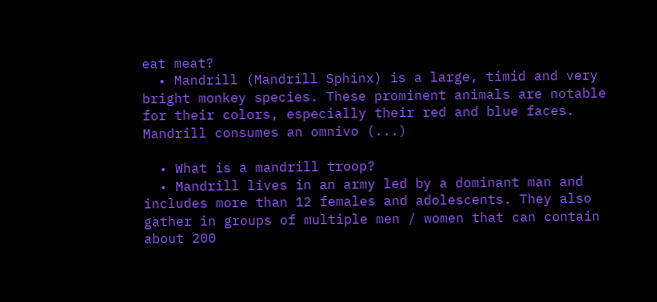eat meat?
  • Mandrill (Mandrill Sphinx) is a large, timid and very bright monkey species. These prominent animals are notable for their colors, especially their red and blue faces. Mandrill consumes an omnivo (...)

  • What is a mandrill troop?
  • Mandrill lives in an army led by a dominant man and includes more than 12 females and adolescents. They also gather in groups of multiple men / women that can contain about 200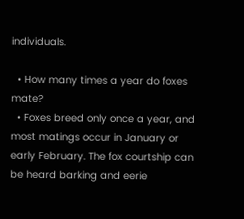individuals.

  • How many times a year do foxes mate?
  • Foxes breed only once a year, and most matings occur in January or early February. The fox courtship can be heard barking and eerie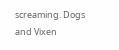screaming. Dogs and Vixen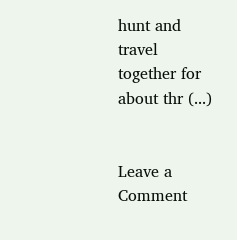hunt and travel together for about thr (...)


Leave a Comment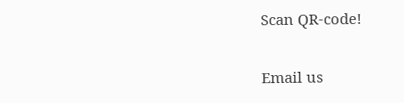Scan QR-code!

Email us